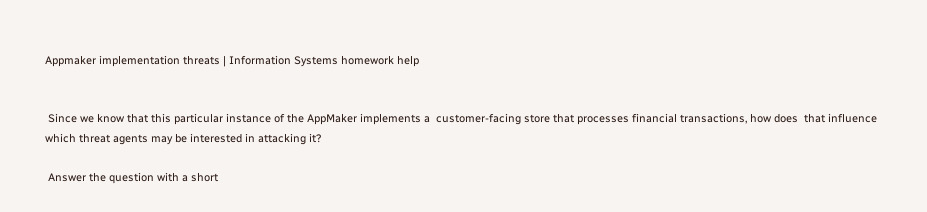Appmaker implementation threats | Information Systems homework help


 Since we know that this particular instance of the AppMaker implements a  customer-facing store that processes financial transactions, how does  that influence which threat agents may be interested in attacking it?

 Answer the question with a short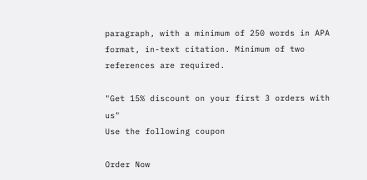paragraph, with a minimum of 250 words in APA format, in-text citation. Minimum of two references are required.

"Get 15% discount on your first 3 orders with us"
Use the following coupon

Order Now